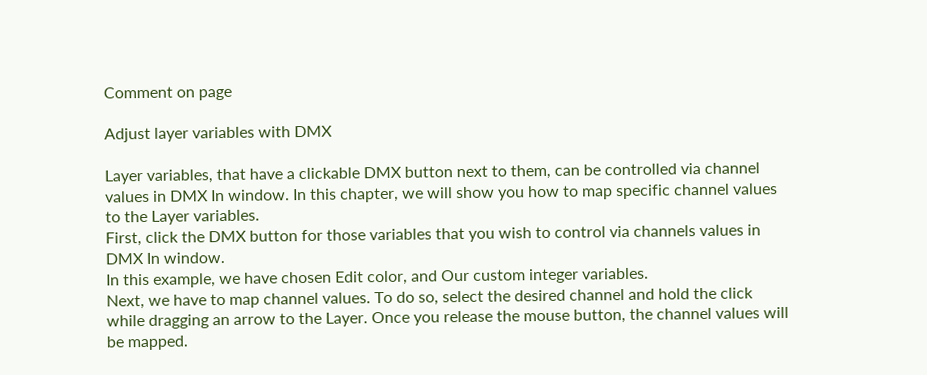Comment on page

Adjust layer variables with DMX

Layer variables, that have a clickable DMX button next to them, can be controlled via channel values in DMX In window. In this chapter, we will show you how to map specific channel values to the Layer variables.
First, click the DMX button for those variables that you wish to control via channels values in DMX In window.
In this example, we have chosen Edit color, and Our custom integer variables.
Next, we have to map channel values. To do so, select the desired channel and hold the click while dragging an arrow to the Layer. Once you release the mouse button, the channel values will be mapped.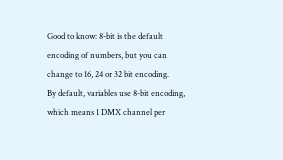Good to know: 8-bit is the default encoding of numbers, but you can change to 16, 24 or 32 bit encoding.
By default, variables use 8-bit encoding, which means 1 DMX channel per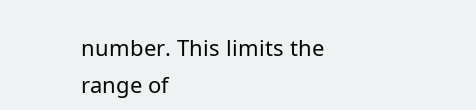number. This limits the range of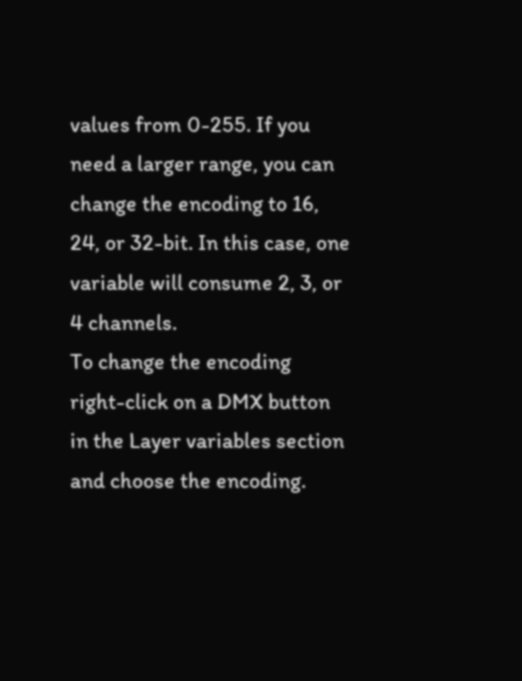values from 0-255. If you need a larger range, you can change the encoding to 16, 24, or 32-bit. In this case, one variable will consume 2, 3, or 4 channels.
To change the encoding right-click on a DMX button in the Layer variables section and choose the encoding.